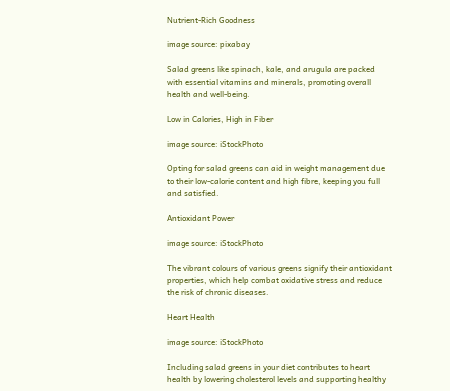Nutrient-Rich Goodness

image source: pixabay

Salad greens like spinach, kale, and arugula are packed with essential vitamins and minerals, promoting overall health and well-being.

Low in Calories, High in Fiber

image source: iStockPhoto

Opting for salad greens can aid in weight management due to their low-calorie content and high fibre, keeping you full and satisfied.

Antioxidant Power

image source: iStockPhoto

The vibrant colours of various greens signify their antioxidant properties, which help combat oxidative stress and reduce the risk of chronic diseases.

Heart Health

image source: iStockPhoto

Including salad greens in your diet contributes to heart health by lowering cholesterol levels and supporting healthy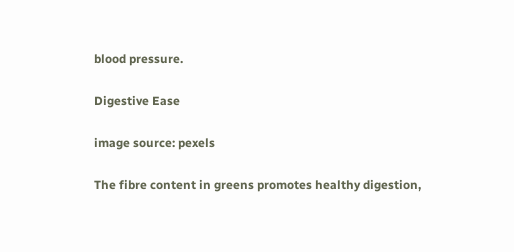blood pressure.

Digestive Ease

image source: pexels

The fibre content in greens promotes healthy digestion,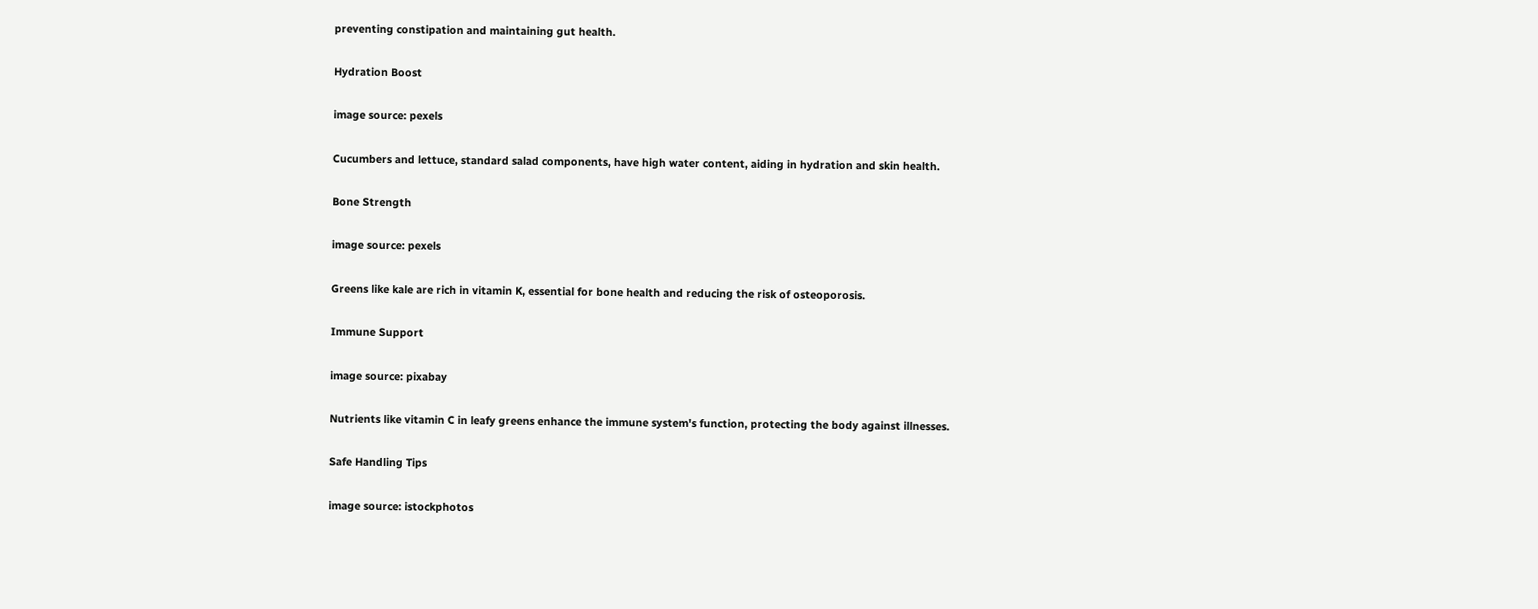preventing constipation and maintaining gut health.

Hydration Boost

image source: pexels

Cucumbers and lettuce, standard salad components, have high water content, aiding in hydration and skin health.

Bone Strength

image source: pexels

Greens like kale are rich in vitamin K, essential for bone health and reducing the risk of osteoporosis.

Immune Support

image source: pixabay

Nutrients like vitamin C in leafy greens enhance the immune system's function, protecting the body against illnesses.

Safe Handling Tips

image source: istockphotos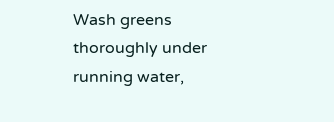Wash greens thoroughly under running water,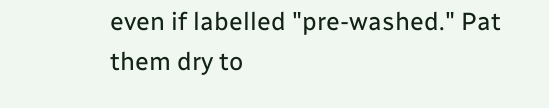even if labelled "pre-washed." Pat them dry to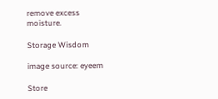remove excess moisture.

Storage Wisdom

image source: eyeem

Store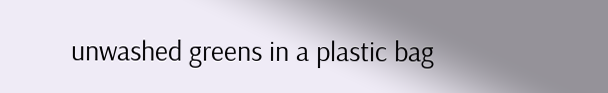unwashed greens in a plastic bag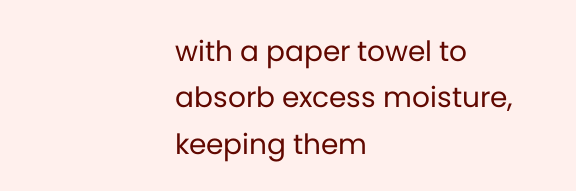with a paper towel to absorb excess moisture, keeping them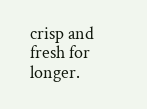crisp and fresh for longer.